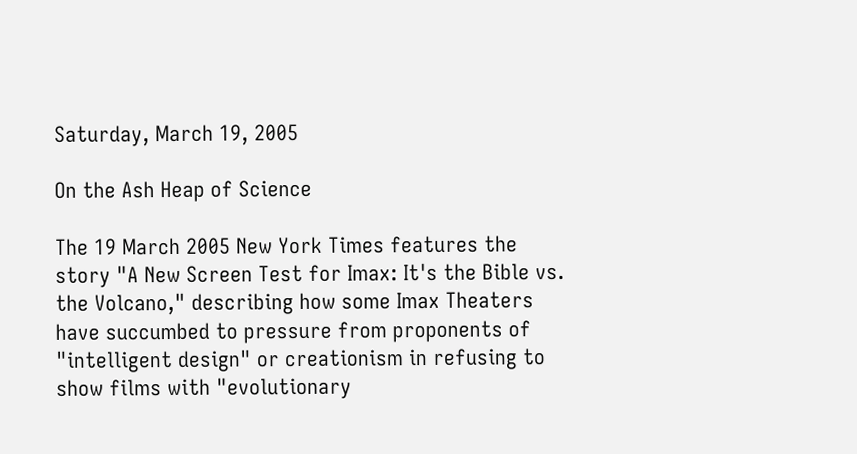Saturday, March 19, 2005

On the Ash Heap of Science

The 19 March 2005 New York Times features the story "A New Screen Test for Imax: It's the Bible vs. the Volcano," describing how some Imax Theaters have succumbed to pressure from proponents of "intelligent design" or creationism in refusing to show films with "evolutionary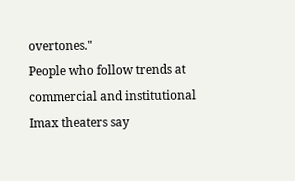overtones."
People who follow trends at commercial and institutional Imax theaters say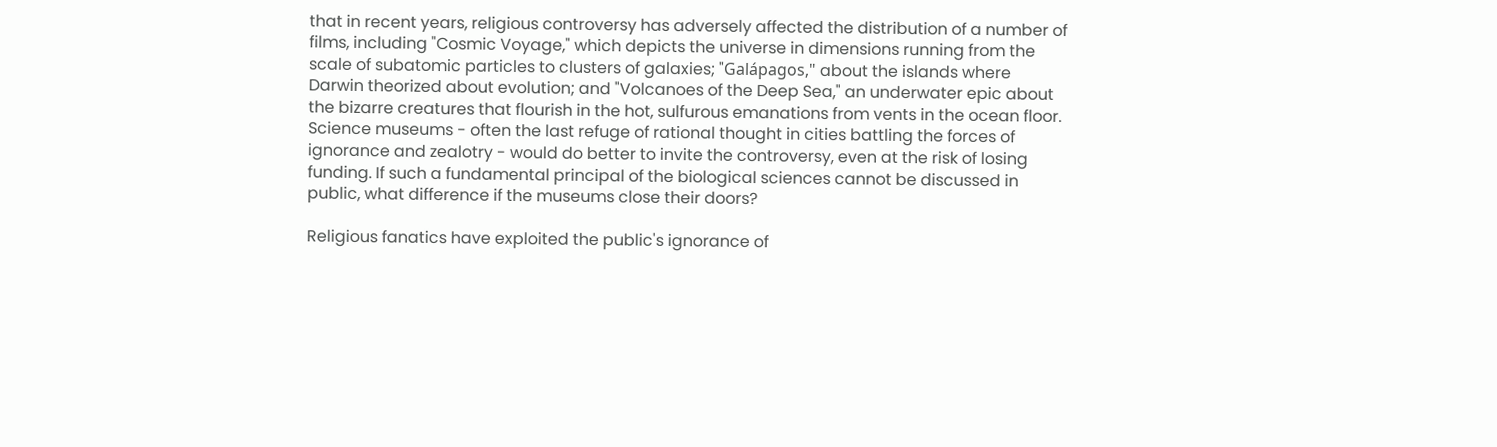that in recent years, religious controversy has adversely affected the distribution of a number of films, including "Cosmic Voyage," which depicts the universe in dimensions running from the scale of subatomic particles to clusters of galaxies; "Galápagos," about the islands where Darwin theorized about evolution; and "Volcanoes of the Deep Sea," an underwater epic about the bizarre creatures that flourish in the hot, sulfurous emanations from vents in the ocean floor.
Science museums - often the last refuge of rational thought in cities battling the forces of ignorance and zealotry - would do better to invite the controversy, even at the risk of losing funding. If such a fundamental principal of the biological sciences cannot be discussed in public, what difference if the museums close their doors?

Religious fanatics have exploited the public's ignorance of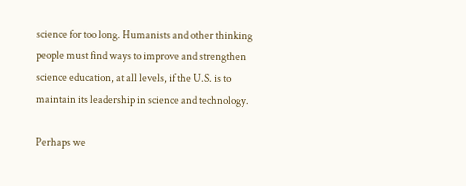science for too long. Humanists and other thinking people must find ways to improve and strengthen science education, at all levels, if the U.S. is to maintain its leadership in science and technology.

Perhaps we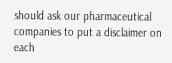should ask our pharmaceutical companies to put a disclaimer on each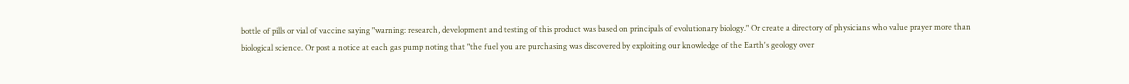bottle of pills or vial of vaccine saying "warning: research, development and testing of this product was based on principals of evolutionary biology." Or create a directory of physicians who value prayer more than biological science. Or post a notice at each gas pump noting that "the fuel you are purchasing was discovered by exploiting our knowledge of the Earth's geology over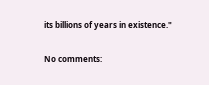its billions of years in existence."

No comments: